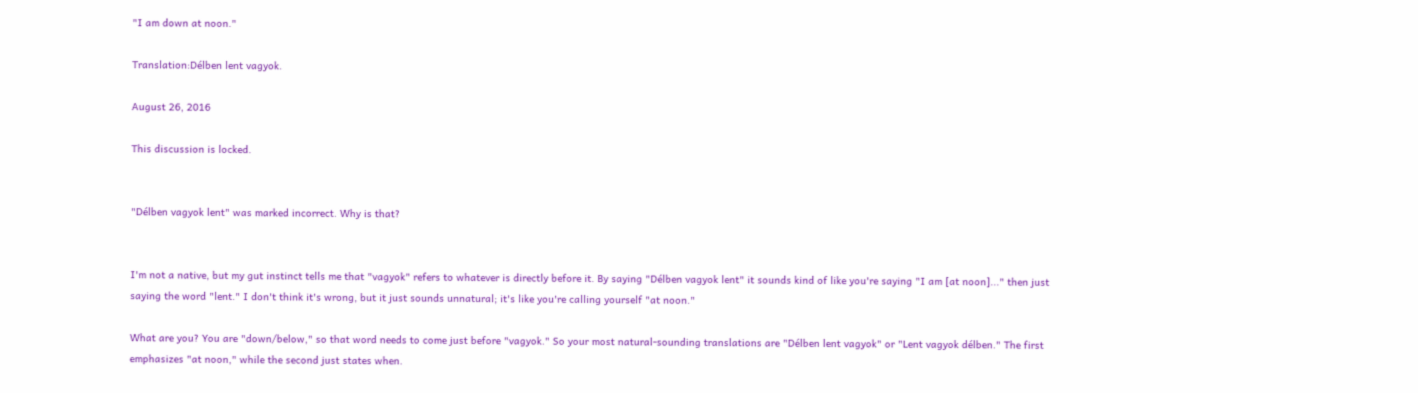"I am down at noon."

Translation:Délben lent vagyok.

August 26, 2016

This discussion is locked.


"Délben vagyok lent" was marked incorrect. Why is that?


I'm not a native, but my gut instinct tells me that "vagyok" refers to whatever is directly before it. By saying "Délben vagyok lent" it sounds kind of like you're saying "I am [at noon]..." then just saying the word "lent." I don't think it's wrong, but it just sounds unnatural; it's like you're calling yourself "at noon."

What are you? You are "down/below," so that word needs to come just before "vagyok." So your most natural-sounding translations are "Délben lent vagyok" or "Lent vagyok délben." The first emphasizes "at noon," while the second just states when.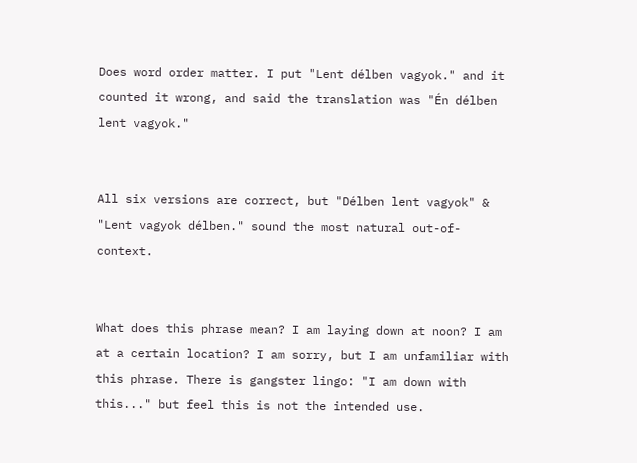Does word order matter. I put "Lent délben vagyok." and it counted it wrong, and said the translation was "Én délben lent vagyok."


All six versions are correct, but "Délben lent vagyok" & "Lent vagyok délben." sound the most natural out-of-context.


What does this phrase mean? I am laying down at noon? I am at a certain location? I am sorry, but I am unfamiliar with this phrase. There is gangster lingo: "I am down with this..." but feel this is not the intended use.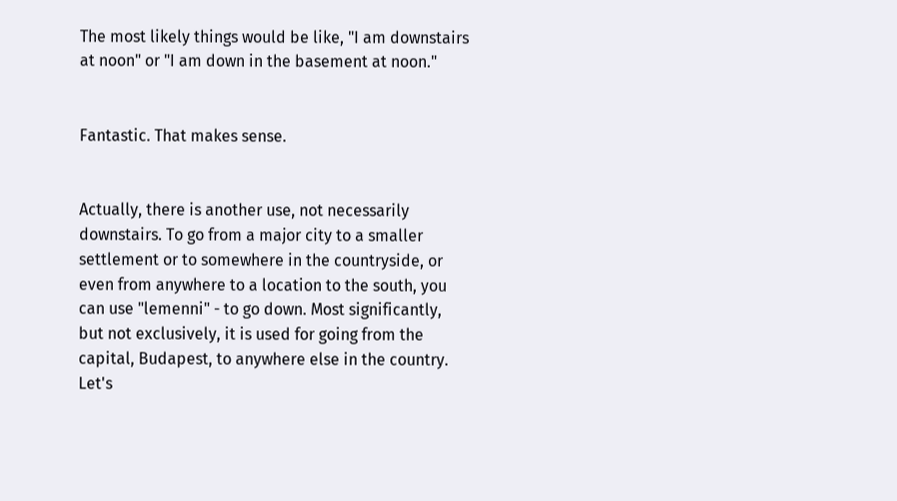The most likely things would be like, "I am downstairs at noon" or "I am down in the basement at noon."


Fantastic. That makes sense.


Actually, there is another use, not necessarily downstairs. To go from a major city to a smaller settlement or to somewhere in the countryside, or even from anywhere to a location to the south, you can use "lemenni" - to go down. Most significantly, but not exclusively, it is used for going from the capital, Budapest, to anywhere else in the country. Let's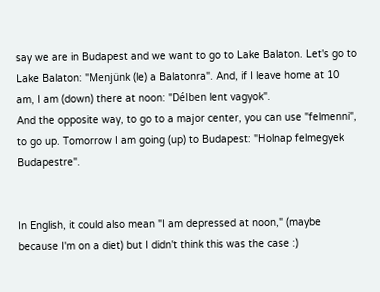say we are in Budapest and we want to go to Lake Balaton. Let's go to Lake Balaton: "Menjünk (le) a Balatonra". And, if I leave home at 10 am, I am (down) there at noon: "Délben lent vagyok".
And the opposite way, to go to a major center, you can use "felmenni", to go up. Tomorrow I am going (up) to Budapest: "Holnap felmegyek Budapestre".


In English, it could also mean "I am depressed at noon," (maybe because I'm on a diet) but I didn't think this was the case :)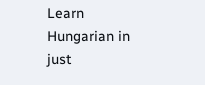Learn Hungarian in just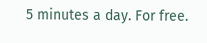5 minutes a day. For free.